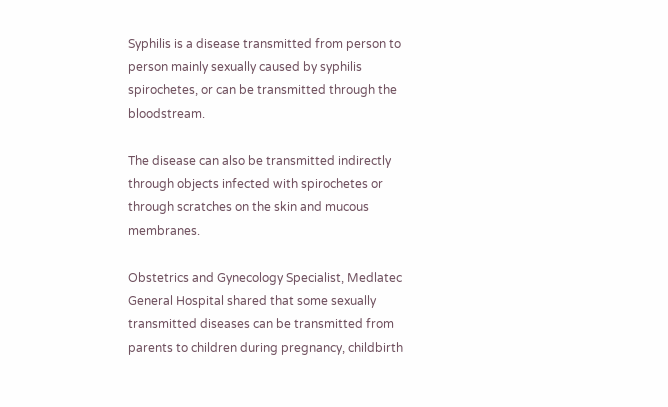Syphilis is a disease transmitted from person to person mainly sexually caused by syphilis spirochetes, or can be transmitted through the bloodstream.

The disease can also be transmitted indirectly through objects infected with spirochetes or through scratches on the skin and mucous membranes.

Obstetrics and Gynecology Specialist, Medlatec General Hospital shared that some sexually transmitted diseases can be transmitted from parents to children during pregnancy, childbirth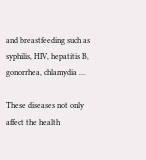and breastfeeding such as syphilis, HIV, hepatitis B, gonorrhea, chlamydia …

These diseases not only affect the health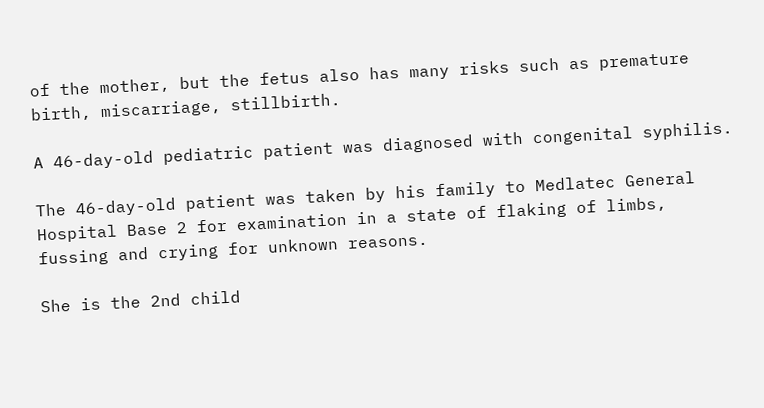of the mother, but the fetus also has many risks such as premature birth, miscarriage, stillbirth.

A 46-day-old pediatric patient was diagnosed with congenital syphilis.

The 46-day-old patient was taken by his family to Medlatec General Hospital Base 2 for examination in a state of flaking of limbs, fussing and crying for unknown reasons.

She is the 2nd child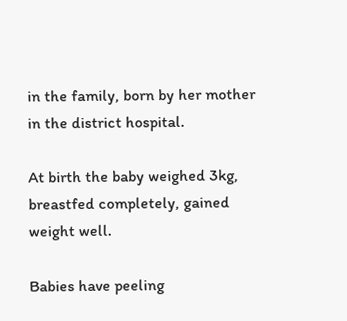in the family, born by her mother in the district hospital.

At birth the baby weighed 3kg, breastfed completely, gained weight well.

Babies have peeling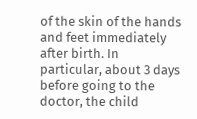of the skin of the hands and feet immediately after birth. In particular, about 3 days before going to the doctor, the child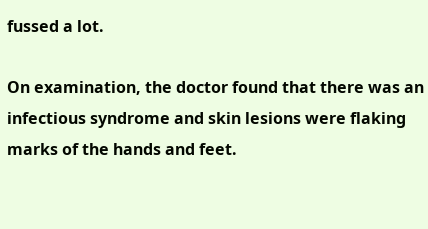fussed a lot.

On examination, the doctor found that there was an infectious syndrome and skin lesions were flaking marks of the hands and feet.